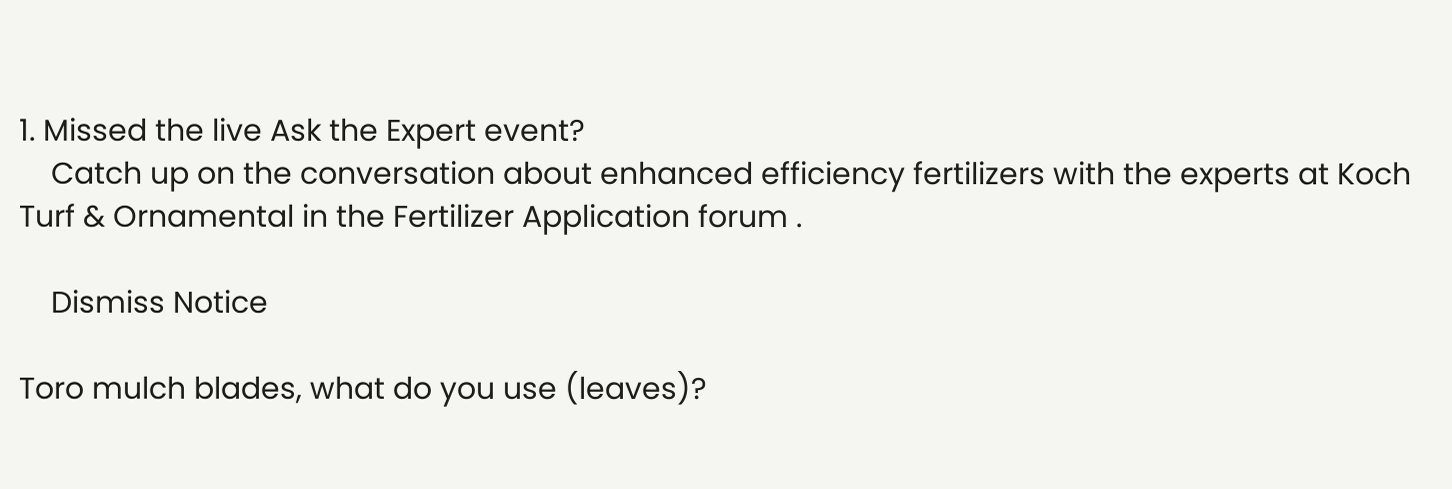1. Missed the live Ask the Expert event?
    Catch up on the conversation about enhanced efficiency fertilizers with the experts at Koch Turf & Ornamental in the Fertilizer Application forum .

    Dismiss Notice

Toro mulch blades, what do you use (leaves)?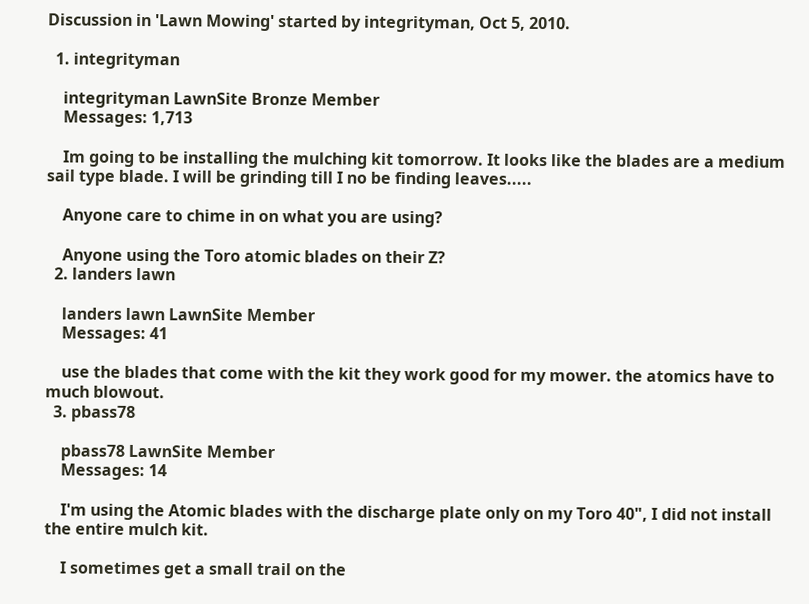Discussion in 'Lawn Mowing' started by integrityman, Oct 5, 2010.

  1. integrityman

    integrityman LawnSite Bronze Member
    Messages: 1,713

    Im going to be installing the mulching kit tomorrow. It looks like the blades are a medium sail type blade. I will be grinding till I no be finding leaves.....

    Anyone care to chime in on what you are using?

    Anyone using the Toro atomic blades on their Z?
  2. landers lawn

    landers lawn LawnSite Member
    Messages: 41

    use the blades that come with the kit they work good for my mower. the atomics have to much blowout.
  3. pbass78

    pbass78 LawnSite Member
    Messages: 14

    I'm using the Atomic blades with the discharge plate only on my Toro 40", I did not install the entire mulch kit.

    I sometimes get a small trail on the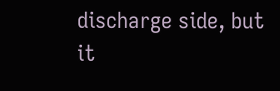discharge side, but it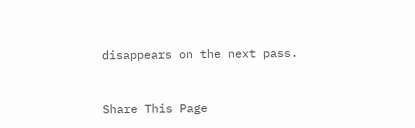disappears on the next pass.


Share This Page